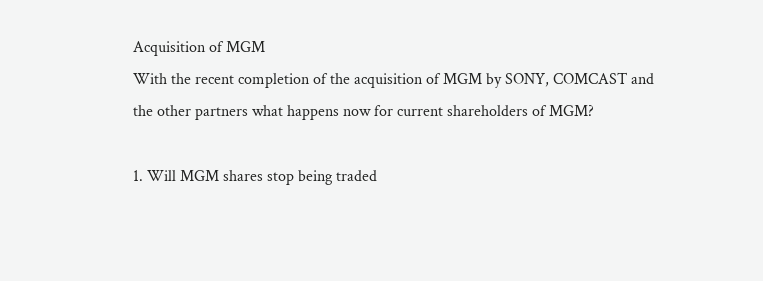Acquisition of MGM
With the recent completion of the acquisition of MGM by SONY, COMCAST and
the other partners what happens now for current shareholders of MGM?

1. Will MGM shares stop being traded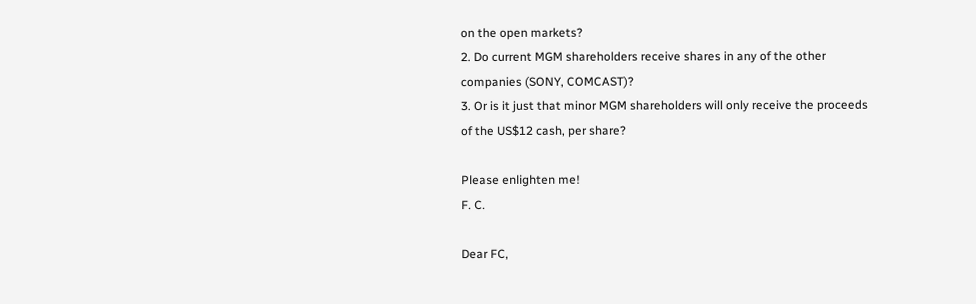on the open markets?
2. Do current MGM shareholders receive shares in any of the other
companies (SONY, COMCAST)?
3. Or is it just that minor MGM shareholders will only receive the proceeds
of the US$12 cash, per share?

Please enlighten me!
F. C.

Dear FC,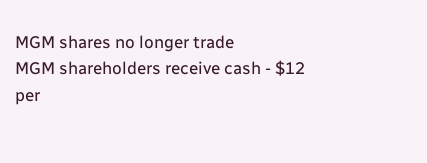MGM shares no longer trade
MGM shareholders receive cash - $12 per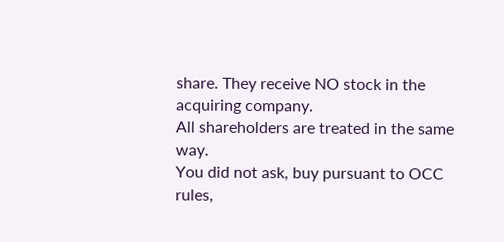share. They receive NO stock in the
acquiring company.
All shareholders are treated in the same way.
You did not ask, buy pursuant to OCC rules,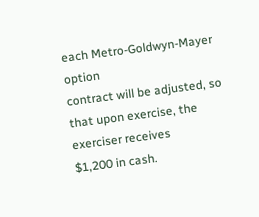each Metro-Goldwyn-Mayer option
contract will be adjusted, so that upon exercise, the exerciser receives
$1,200 in cash.